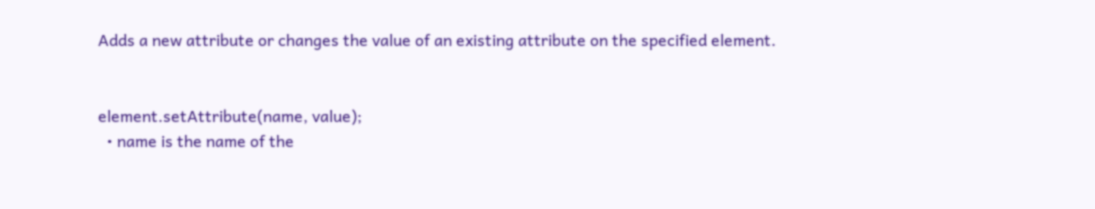Adds a new attribute or changes the value of an existing attribute on the specified element.


element.setAttribute(name, value);
  • name is the name of the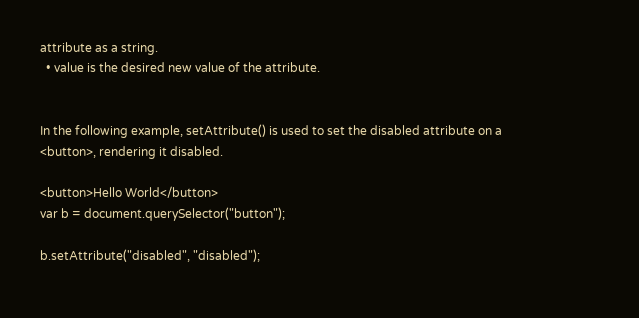attribute as a string.
  • value is the desired new value of the attribute.


In the following example, setAttribute() is used to set the disabled attribute on a <button>, rendering it disabled.

<button>Hello World</button>
var b = document.querySelector("button");

b.setAttribute("disabled", "disabled");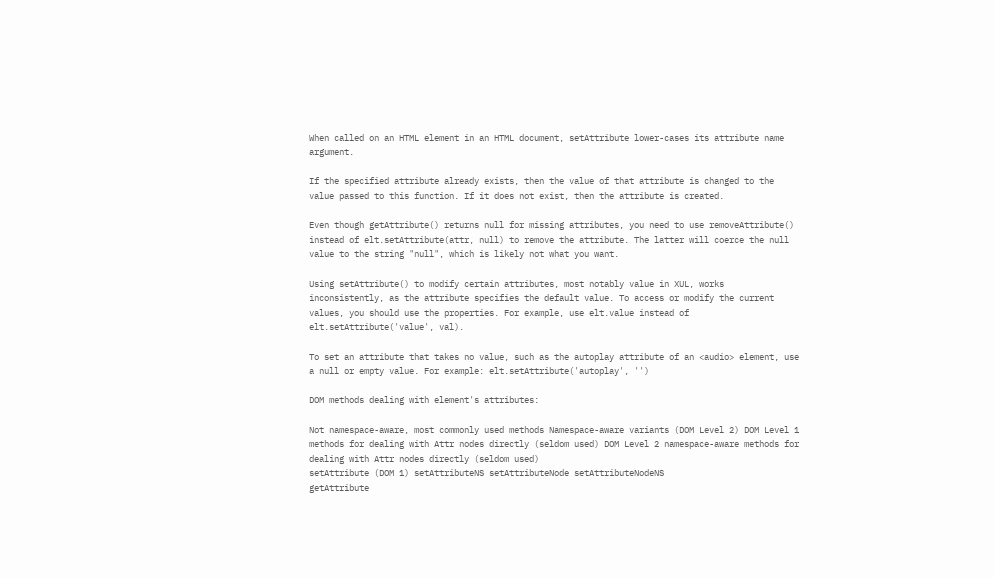When called on an HTML element in an HTML document, setAttribute lower-cases its attribute name argument.

If the specified attribute already exists, then the value of that attribute is changed to the value passed to this function. If it does not exist, then the attribute is created.

Even though getAttribute() returns null for missing attributes, you need to use removeAttribute() instead of elt.setAttribute(attr, null) to remove the attribute. The latter will coerce the null value to the string "null", which is likely not what you want.

Using setAttribute() to modify certain attributes, most notably value in XUL, works inconsistently, as the attribute specifies the default value. To access or modify the current values, you should use the properties. For example, use elt.value instead of elt.setAttribute('value', val).

To set an attribute that takes no value, such as the autoplay attribute of an <audio> element, use a null or empty value. For example: elt.setAttribute('autoplay', '')

DOM methods dealing with element's attributes:

Not namespace-aware, most commonly used methods Namespace-aware variants (DOM Level 2) DOM Level 1 methods for dealing with Attr nodes directly (seldom used) DOM Level 2 namespace-aware methods for dealing with Attr nodes directly (seldom used)
setAttribute (DOM 1) setAttributeNS setAttributeNode setAttributeNodeNS
getAttribute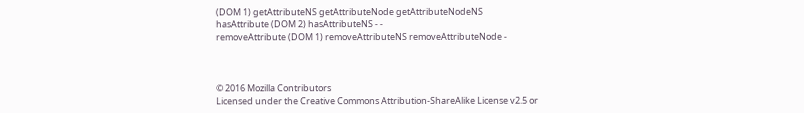(DOM 1) getAttributeNS getAttributeNode getAttributeNodeNS
hasAttribute (DOM 2) hasAttributeNS - -
removeAttribute (DOM 1) removeAttributeNS removeAttributeNode -



© 2016 Mozilla Contributors
Licensed under the Creative Commons Attribution-ShareAlike License v2.5 or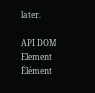later.

API DOM Element Élément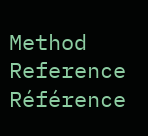Method Reference Référence